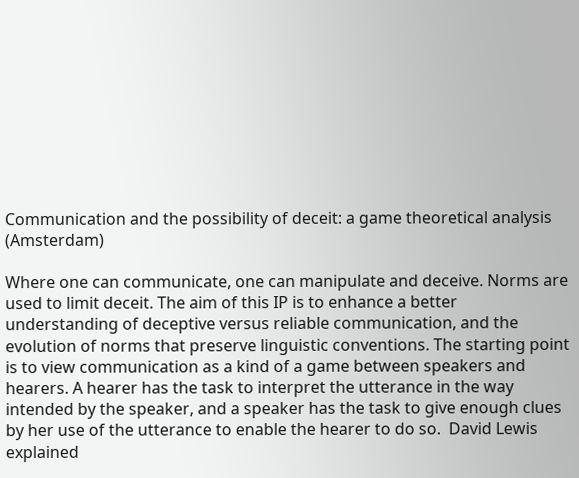Communication and the possibility of deceit: a game theoretical analysis (Amsterdam)

Where one can communicate, one can manipulate and deceive. Norms are used to limit deceit. The aim of this IP is to enhance a better understanding of deceptive versus reliable communication, and the evolution of norms that preserve linguistic conventions. The starting point is to view communication as a kind of a game between speakers and hearers. A hearer has the task to interpret the utterance in the way intended by the speaker, and a speaker has the task to give enough clues by her use of the utterance to enable the hearer to do so.  David Lewis explained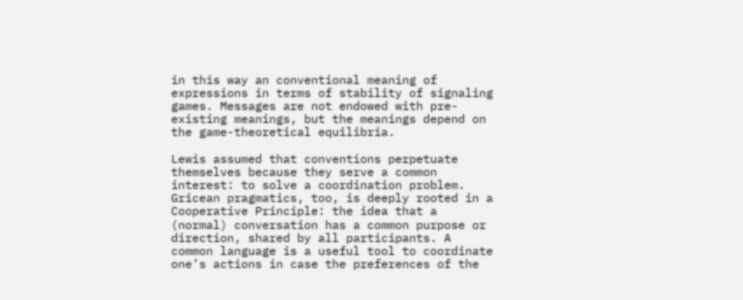in this way an conventional meaning of expressions in terms of stability of signaling games. Messages are not endowed with pre-existing meanings, but the meanings depend on the game-theoretical equilibria.

Lewis assumed that conventions perpetuate themselves because they serve a common interest: to solve a coordination problem. Gricean pragmatics, too, is deeply rooted in a Cooperative Principle: the idea that a (normal) conversation has a common purpose or direction, shared by all participants. A common language is a useful tool to coordinate one’s actions in case the preferences of the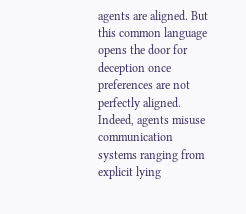agents are aligned. But this common language opens the door for deception once preferences are not perfectly aligned. Indeed, agents misuse communication systems ranging from explicit lying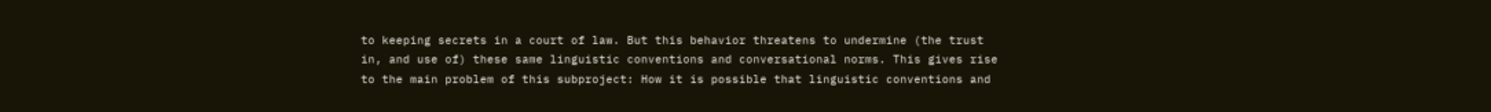to keeping secrets in a court of law. But this behavior threatens to undermine (the trust in, and use of) these same linguistic conventions and conversational norms. This gives rise to the main problem of this subproject: How it is possible that linguistic conventions and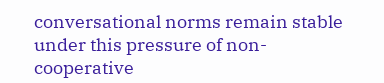conversational norms remain stable under this pressure of non-cooperative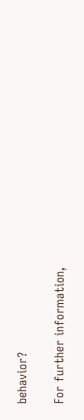behavior?

For further information,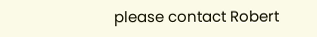please contact Robert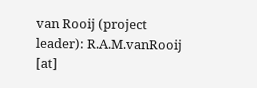van Rooij (project leader): R.A.M.vanRooij [at]